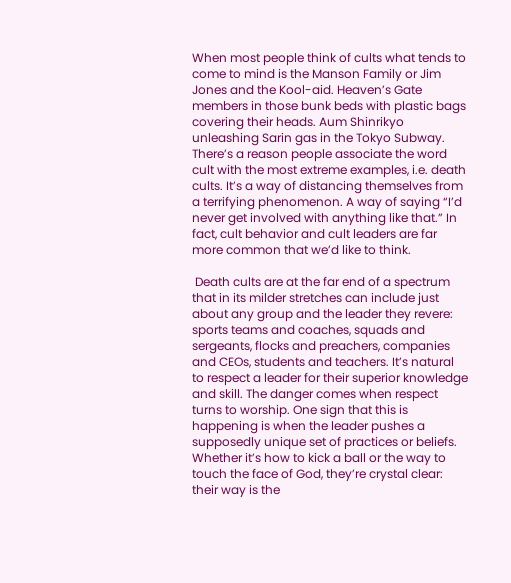When most people think of cults what tends to come to mind is the Manson Family or Jim Jones and the Kool-aid. Heaven’s Gate members in those bunk beds with plastic bags covering their heads. Aum Shinrikyo unleashing Sarin gas in the Tokyo Subway. There’s a reason people associate the word cult with the most extreme examples, i.e. death cults. It’s a way of distancing themselves from a terrifying phenomenon. A way of saying “I’d never get involved with anything like that.” In fact, cult behavior and cult leaders are far more common that we’d like to think.

 Death cults are at the far end of a spectrum that in its milder stretches can include just about any group and the leader they revere: sports teams and coaches, squads and sergeants, flocks and preachers, companies and CEOs, students and teachers. It’s natural to respect a leader for their superior knowledge and skill. The danger comes when respect turns to worship. One sign that this is happening is when the leader pushes a supposedly unique set of practices or beliefs. Whether it’s how to kick a ball or the way to touch the face of God, they’re crystal clear: their way is the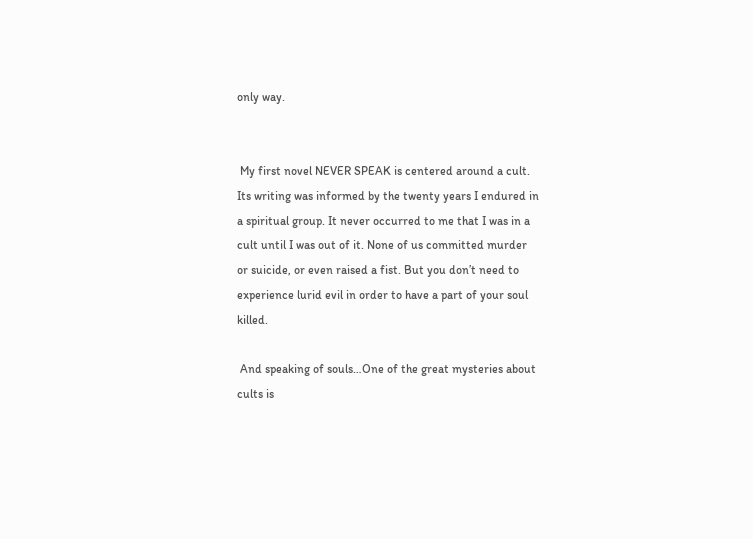only way.


 My first novel NEVER SPEAK is centered around a cult. Its writing was informed by the twenty years I endured in a spiritual group. It never occurred to me that I was in a cult until I was out of it. None of us committed murder or suicide, or even raised a fist. But you don’t need to experience lurid evil in order to have a part of your soul killed.

 And speaking of souls…One of the great mysteries about cults is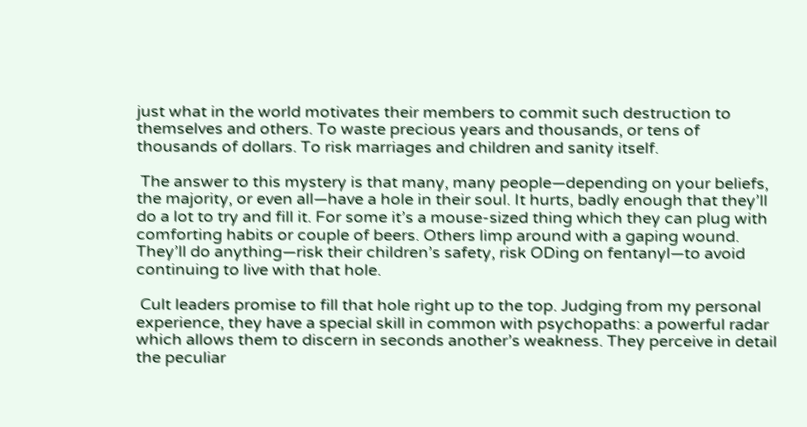just what in the world motivates their members to commit such destruction to themselves and others. To waste precious years and thousands, or tens of thousands of dollars. To risk marriages and children and sanity itself.

 The answer to this mystery is that many, many people—depending on your beliefs, the majority, or even all—have a hole in their soul. It hurts, badly enough that they’ll do a lot to try and fill it. For some it’s a mouse-sized thing which they can plug with comforting habits or couple of beers. Others limp around with a gaping wound. They’ll do anything—risk their children’s safety, risk ODing on fentanyl—to avoid continuing to live with that hole.

 Cult leaders promise to fill that hole right up to the top. Judging from my personal experience, they have a special skill in common with psychopaths: a powerful radar which allows them to discern in seconds another’s weakness. They perceive in detail the peculiar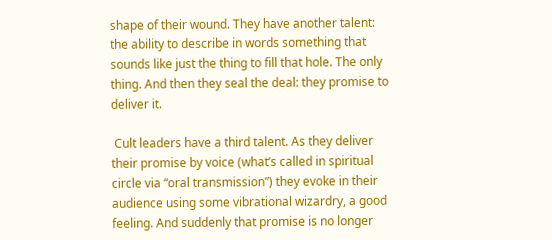shape of their wound. They have another talent: the ability to describe in words something that sounds like just the thing to fill that hole. The only thing. And then they seal the deal: they promise to deliver it.

 Cult leaders have a third talent. As they deliver their promise by voice (what’s called in spiritual circle via “oral transmission”) they evoke in their audience using some vibrational wizardry, a good feeling. And suddenly that promise is no longer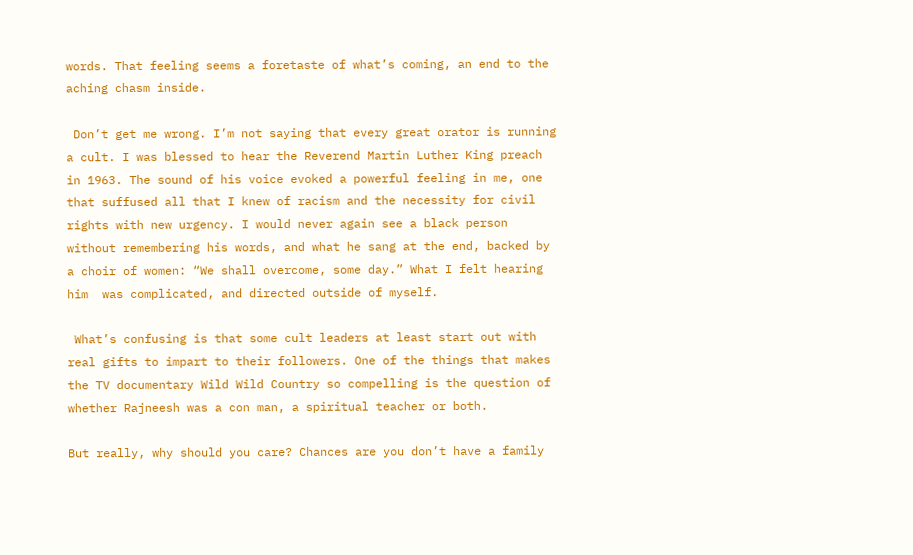words. That feeling seems a foretaste of what’s coming, an end to the aching chasm inside.

 Don’t get me wrong. I’m not saying that every great orator is running a cult. I was blessed to hear the Reverend Martin Luther King preach in 1963. The sound of his voice evoked a powerful feeling in me, one that suffused all that I knew of racism and the necessity for civil rights with new urgency. I would never again see a black person without remembering his words, and what he sang at the end, backed by a choir of women: “We shall overcome, some day.” What I felt hearing him  was complicated, and directed outside of myself.

 What’s confusing is that some cult leaders at least start out with real gifts to impart to their followers. One of the things that makes the TV documentary Wild Wild Country so compelling is the question of whether Rajneesh was a con man, a spiritual teacher or both.

But really, why should you care? Chances are you don’t have a family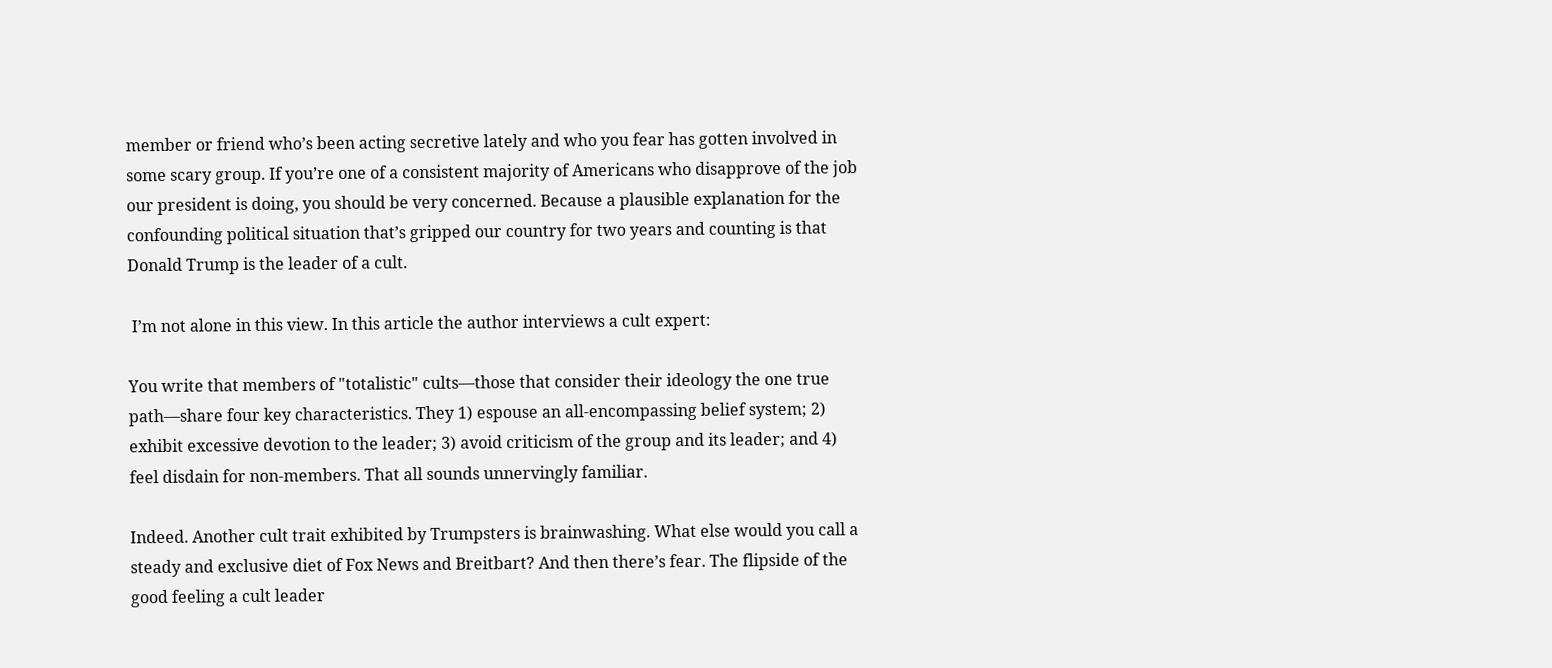member or friend who’s been acting secretive lately and who you fear has gotten involved in some scary group. If you’re one of a consistent majority of Americans who disapprove of the job our president is doing, you should be very concerned. Because a plausible explanation for the confounding political situation that’s gripped our country for two years and counting is that Donald Trump is the leader of a cult.

 I’m not alone in this view. In this article the author interviews a cult expert:

You write that members of "totalistic" cults—those that consider their ideology the one true path—share four key characteristics. They 1) espouse an all-encompassing belief system; 2) exhibit excessive devotion to the leader; 3) avoid criticism of the group and its leader; and 4) feel disdain for non-members. That all sounds unnervingly familiar.

Indeed. Another cult trait exhibited by Trumpsters is brainwashing. What else would you call a steady and exclusive diet of Fox News and Breitbart? And then there’s fear. The flipside of the good feeling a cult leader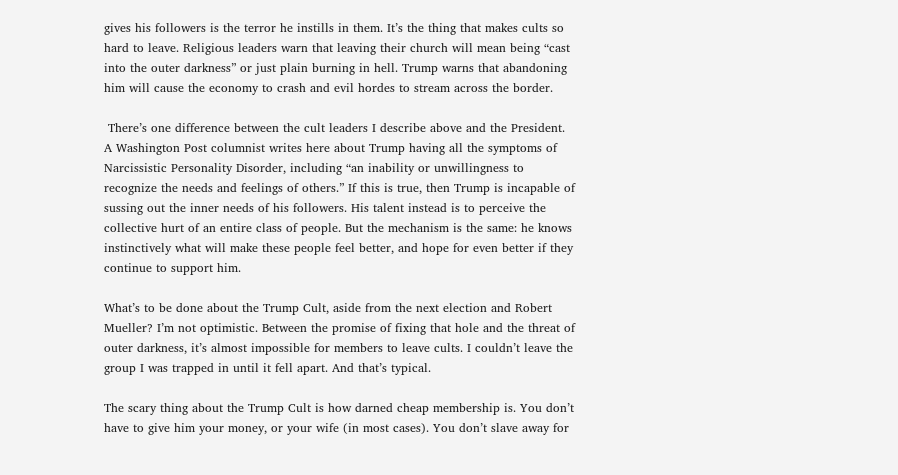gives his followers is the terror he instills in them. It’s the thing that makes cults so hard to leave. Religious leaders warn that leaving their church will mean being “cast into the outer darkness” or just plain burning in hell. Trump warns that abandoning him will cause the economy to crash and evil hordes to stream across the border.

 There’s one difference between the cult leaders I describe above and the President. A Washington Post columnist writes here about Trump having all the symptoms of Narcissistic Personality Disorder, including “an inability or unwillingness to recognize the needs and feelings of others.” If this is true, then Trump is incapable of sussing out the inner needs of his followers. His talent instead is to perceive the collective hurt of an entire class of people. But the mechanism is the same: he knows instinctively what will make these people feel better, and hope for even better if they continue to support him.

What’s to be done about the Trump Cult, aside from the next election and Robert Mueller? I’m not optimistic. Between the promise of fixing that hole and the threat of outer darkness, it’s almost impossible for members to leave cults. I couldn’t leave the group I was trapped in until it fell apart. And that’s typical.

The scary thing about the Trump Cult is how darned cheap membership is. You don’t have to give him your money, or your wife (in most cases). You don’t slave away for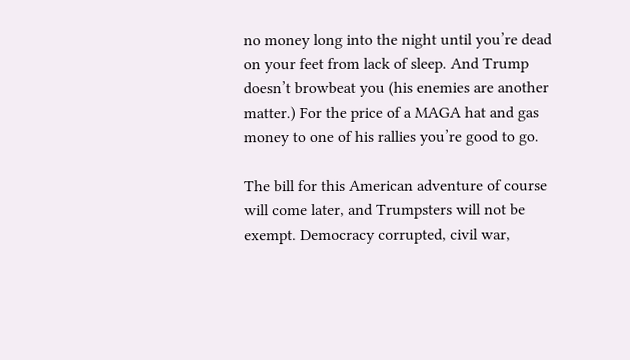no money long into the night until you’re dead on your feet from lack of sleep. And Trump doesn’t browbeat you (his enemies are another matter.) For the price of a MAGA hat and gas money to one of his rallies you’re good to go.

The bill for this American adventure of course will come later, and Trumpsters will not be exempt. Democracy corrupted, civil war,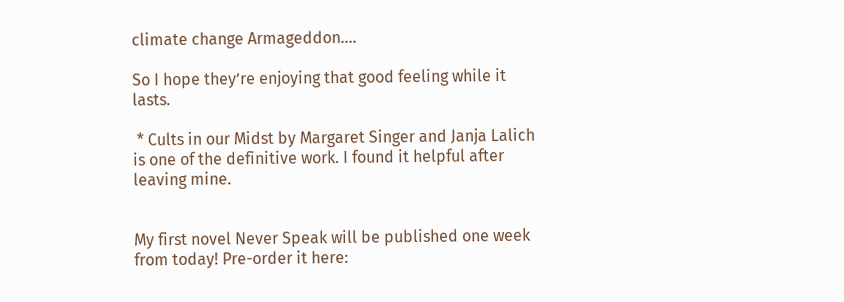climate change Armageddon….

So I hope they’re enjoying that good feeling while it lasts.

 * Cults in our Midst by Margaret Singer and Janja Lalich is one of the definitive work. I found it helpful after leaving mine.


My first novel Never Speak will be published one week from today! Pre-order it here: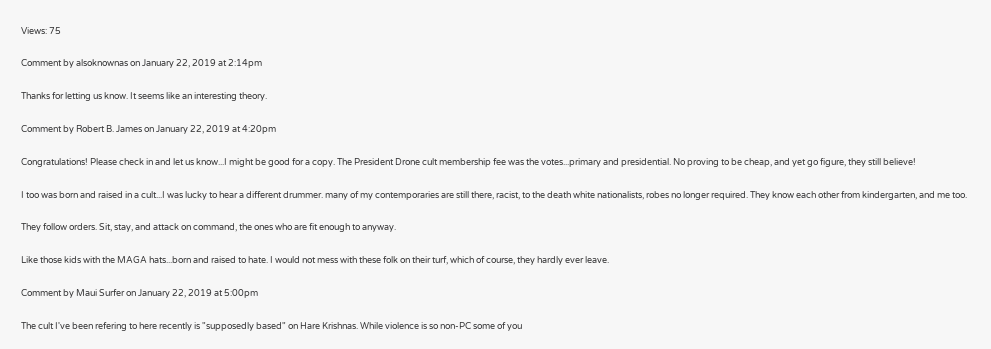Views: 75

Comment by alsoknownas on January 22, 2019 at 2:14pm

Thanks for letting us know. It seems like an interesting theory.

Comment by Robert B. James on January 22, 2019 at 4:20pm

Congratulations! Please check in and let us know...I might be good for a copy. The President Drone cult membership fee was the votes...primary and presidential. No proving to be cheap, and yet go figure, they still believe!

I too was born and raised in a cult...I was lucky to hear a different drummer. many of my contemporaries are still there, racist, to the death white nationalists, robes no longer required. They know each other from kindergarten, and me too.

They follow orders. Sit, stay, and attack on command, the ones who are fit enough to anyway.

Like those kids with the MAGA hats...born and raised to hate. I would not mess with these folk on their turf, which of course, they hardly ever leave.

Comment by Maui Surfer on January 22, 2019 at 5:00pm

The cult I've been refering to here recently is "supposedly based" on Hare Krishnas. While violence is so non-PC some of you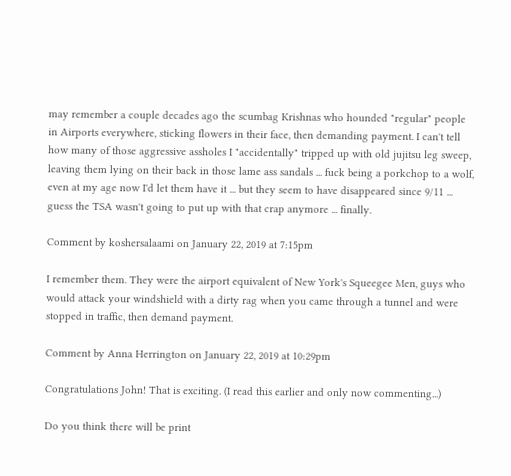may remember a couple decades ago the scumbag Krishnas who hounded "regular" people in Airports everywhere, sticking flowers in their face, then demanding payment. I can't tell how many of those aggressive assholes I "accidentally" tripped up with old jujitsu leg sweep, leaving them lying on their back in those lame ass sandals ... fuck being a porkchop to a wolf, even at my age now I'd let them have it ... but they seem to have disappeared since 9/11 ... guess the TSA wasn't going to put up with that crap anymore ... finally.

Comment by koshersalaami on January 22, 2019 at 7:15pm

I remember them. They were the airport equivalent of New York's Squeegee Men, guys who would attack your windshield with a dirty rag when you came through a tunnel and were stopped in traffic, then demand payment.

Comment by Anna Herrington on January 22, 2019 at 10:29pm

Congratulations John! That is exciting. (I read this earlier and only now commenting...)

Do you think there will be print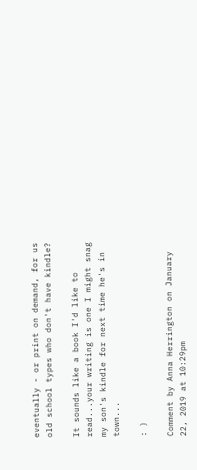eventually - or print on demand, for us old school types who don't have kindle?

It sounds like a book I'd like to read...your writing is one I might snag my son's kindle for next time he's in town...

: )

Comment by Anna Herrington on January 22, 2019 at 10:29pm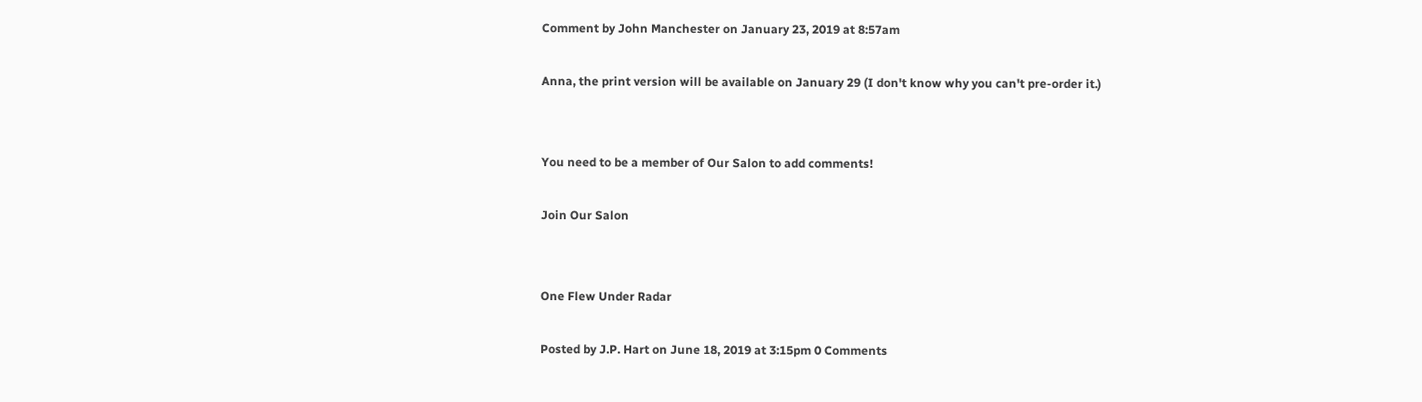Comment by John Manchester on January 23, 2019 at 8:57am

Anna, the print version will be available on January 29 (I don't know why you can't pre-order it.)


You need to be a member of Our Salon to add comments!

Join Our Salon


One Flew Under Radar

Posted by J.P. Hart on June 18, 2019 at 3:15pm 0 Comments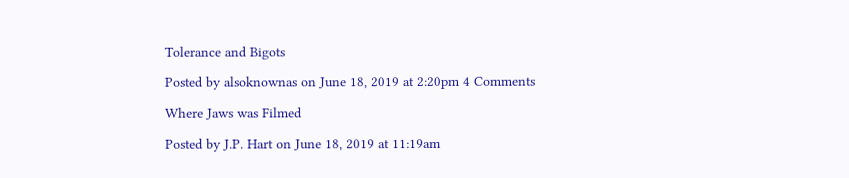Tolerance and Bigots

Posted by alsoknownas on June 18, 2019 at 2:20pm 4 Comments

Where Jaws was Filmed

Posted by J.P. Hart on June 18, 2019 at 11:19am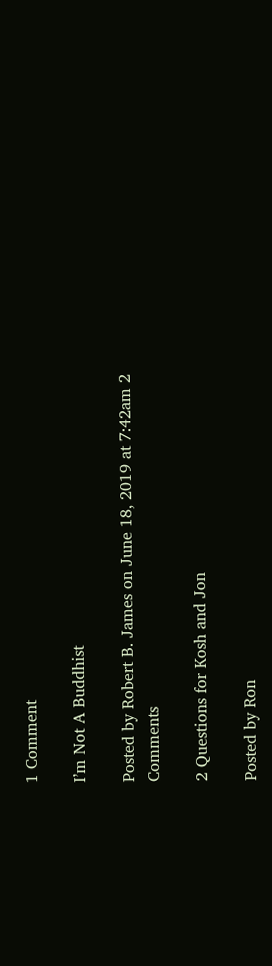1 Comment

I’m Not A Buddhist

Posted by Robert B. James on June 18, 2019 at 7:42am 2 Comments

2 Questions for Kosh and Jon

Posted by Ron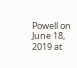Powell on June 18, 2019 at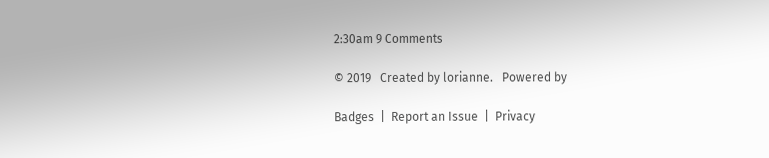2:30am 9 Comments

© 2019   Created by lorianne.   Powered by

Badges  |  Report an Issue  |  Privacy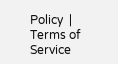Policy  |  Terms of Service